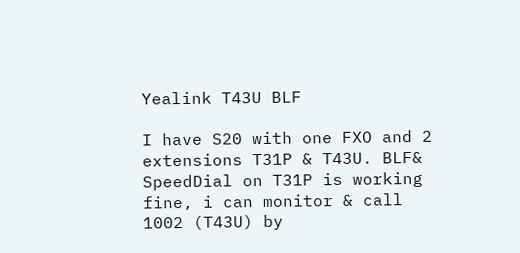Yealink T43U BLF

I have S20 with one FXO and 2 extensions T31P & T43U. BLF& SpeedDial on T31P is working fine, i can monitor & call 1002 (T43U) by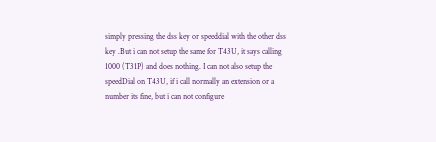simply pressing the dss key or speeddial with the other dss key .But i can not setup the same for T43U, it says calling 1000 (T31P) and does nothing. I can not also setup the speedDial on T43U, if i call normally an extension or a number its fine, but i can not configure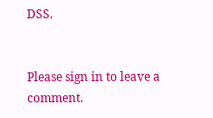DSS.


Please sign in to leave a comment.